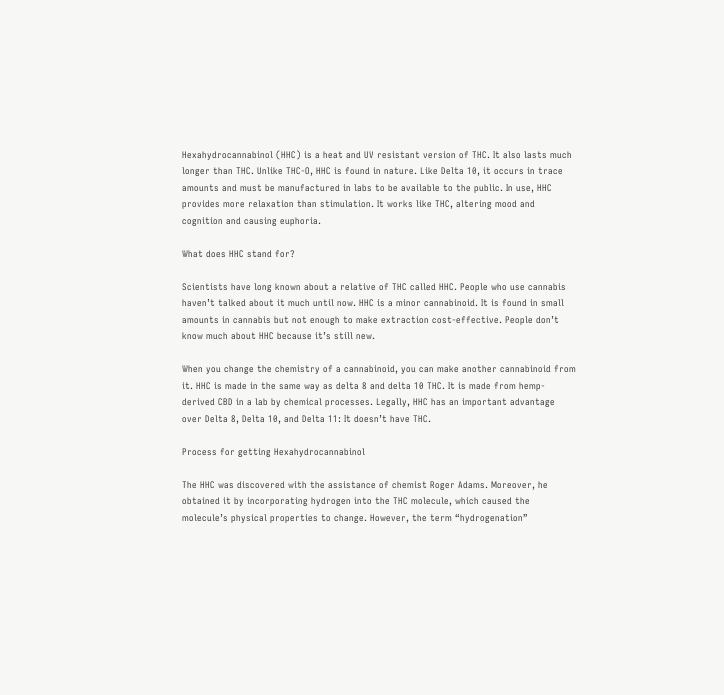Hexahydrocannabinol (HHC) is a heat and UV resistant version of THC. It also lasts much longer than THC. Unlike THC-O, HHC is found in nature. Like Delta 10, it occurs in trace amounts and must be manufactured in labs to be available to the public. In use, HHC provides more relaxation than stimulation. It works like THC, altering mood and cognition and causing euphoria.

What does HHC stand for?

Scientists have long known about a relative of THC called HHC. People who use cannabis haven’t talked about it much until now. HHC is a minor cannabinoid. It is found in small amounts in cannabis but not enough to make extraction cost-effective. People don’t know much about HHC because it’s still new.

When you change the chemistry of a cannabinoid, you can make another cannabinoid from it. HHC is made in the same way as delta 8 and delta 10 THC. It is made from hemp-derived CBD in a lab by chemical processes. Legally, HHC has an important advantage over Delta 8, Delta 10, and Delta 11: It doesn’t have THC.

Process for getting Hexahydrocannabinol

The HHC was discovered with the assistance of chemist Roger Adams. Moreover, he obtained it by incorporating hydrogen into the THC molecule, which caused the molecule’s physical properties to change. However, the term “hydrogenation”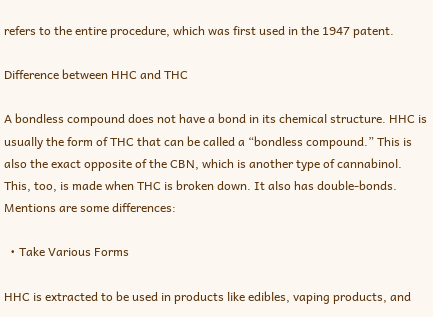refers to the entire procedure, which was first used in the 1947 patent.

Difference between HHC and THC

A bondless compound does not have a bond in its chemical structure. HHC is usually the form of THC that can be called a “bondless compound.” This is also the exact opposite of the CBN, which is another type of cannabinol. This, too, is made when THC is broken down. It also has double-bonds. Mentions are some differences:

  • Take Various Forms

HHC is extracted to be used in products like edibles, vaping products, and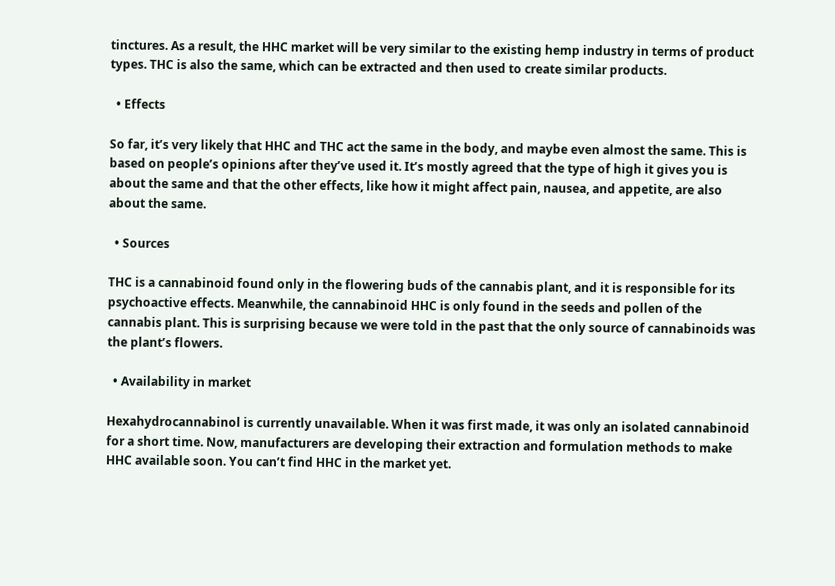tinctures. As a result, the HHC market will be very similar to the existing hemp industry in terms of product types. THC is also the same, which can be extracted and then used to create similar products.

  • Effects

So far, it’s very likely that HHC and THC act the same in the body, and maybe even almost the same. This is based on people’s opinions after they’ve used it. It’s mostly agreed that the type of high it gives you is about the same and that the other effects, like how it might affect pain, nausea, and appetite, are also about the same.

  • Sources

THC is a cannabinoid found only in the flowering buds of the cannabis plant, and it is responsible for its psychoactive effects. Meanwhile, the cannabinoid HHC is only found in the seeds and pollen of the cannabis plant. This is surprising because we were told in the past that the only source of cannabinoids was the plant’s flowers.

  • Availability in market

Hexahydrocannabinol is currently unavailable. When it was first made, it was only an isolated cannabinoid for a short time. Now, manufacturers are developing their extraction and formulation methods to make HHC available soon. You can’t find HHC in the market yet.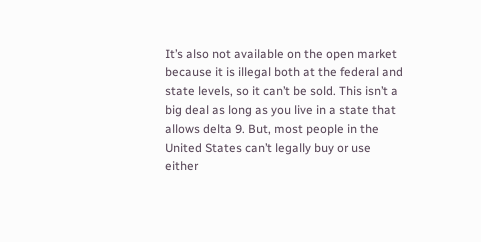It’s also not available on the open market because it is illegal both at the federal and state levels, so it can’t be sold. This isn’t a big deal as long as you live in a state that allows delta 9. But, most people in the United States can’t legally buy or use either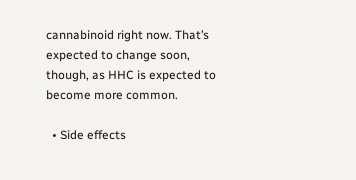cannabinoid right now. That’s expected to change soon, though, as HHC is expected to become more common.

  • Side effects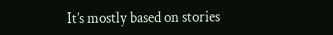It’s mostly based on stories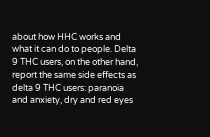about how HHC works and what it can do to people. Delta 9 THC users, on the other hand, report the same side effects as delta 9 THC users: paranoia and anxiety, dry and red eyes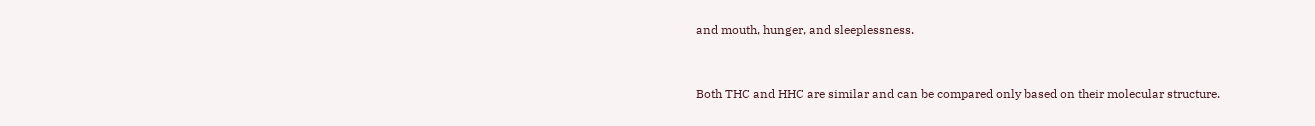and mouth, hunger, and sleeplessness.


Both THC and HHC are similar and can be compared only based on their molecular structure.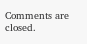Comments are closed.